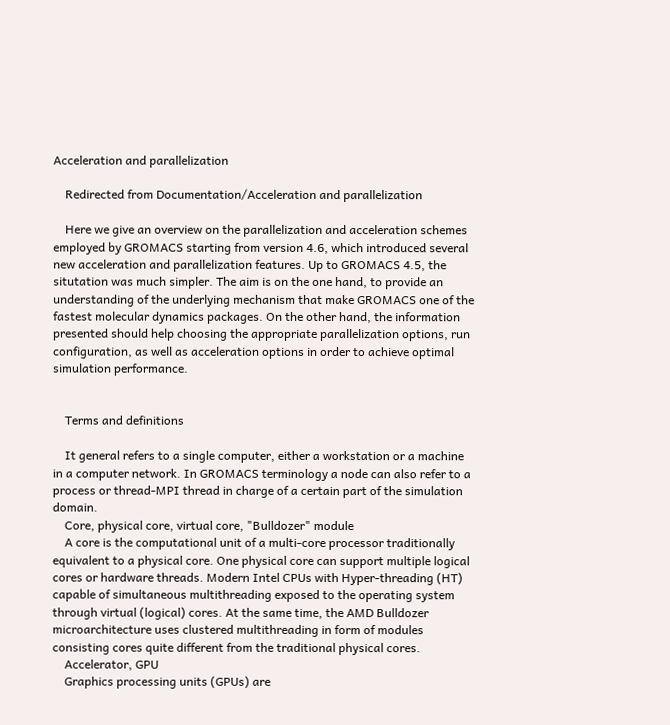Acceleration and parallelization

    Redirected from Documentation/Acceleration and parallelization

    Here we give an overview on the parallelization and acceleration schemes employed by GROMACS starting from version 4.6, which introduced several new acceleration and parallelization features. Up to GROMACS 4.5, the situtation was much simpler. The aim is on the one hand, to provide an understanding of the underlying mechanism that make GROMACS one of the fastest molecular dynamics packages. On the other hand, the information presented should help choosing the appropriate parallelization options, run configuration, as well as acceleration options in order to achieve optimal simulation performance.


    Terms and definitions

    It general refers to a single computer, either a workstation or a machine in a computer network. In GROMACS terminology a node can also refer to a process or thread-MPI thread in charge of a certain part of the simulation domain.
    Core, physical core, virtual core, "Bulldozer" module
    A core is the computational unit of a multi-core processor traditionally equivalent to a physical core. One physical core can support multiple logical cores or hardware threads. Modern Intel CPUs with Hyper-threading (HT) capable of simultaneous multithreading exposed to the operating system through virtual (logical) cores. At the same time, the AMD Bulldozer microarchitecture uses clustered multithreading in form of modules consisting cores quite different from the traditional physical cores.
    Accelerator, GPU
    Graphics processing units (GPUs) are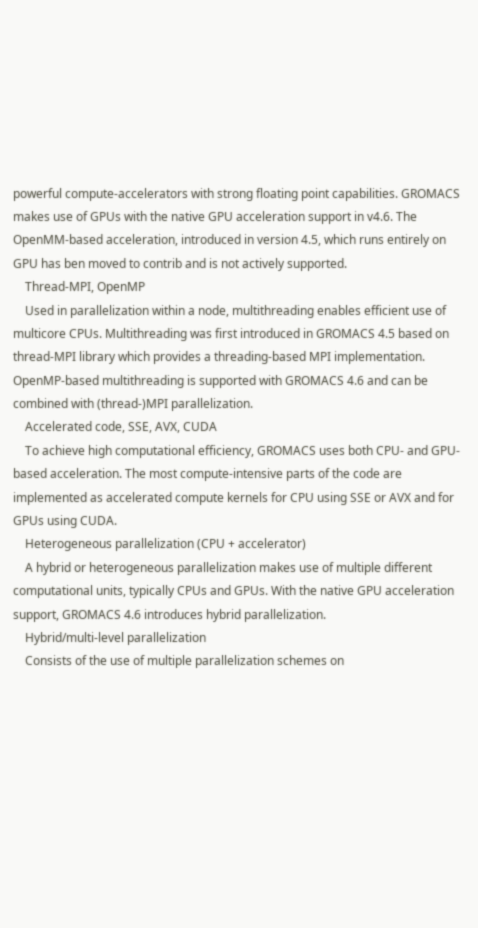powerful compute-accelerators with strong floating point capabilities. GROMACS makes use of GPUs with the native GPU acceleration support in v4.6. The OpenMM-based acceleration, introduced in version 4.5, which runs entirely on GPU has ben moved to contrib and is not actively supported.
    Thread-MPI, OpenMP
    Used in parallelization within a node, multithreading enables efficient use of multicore CPUs. Multithreading was first introduced in GROMACS 4.5 based on thread-MPI library which provides a threading-based MPI implementation. OpenMP-based multithreading is supported with GROMACS 4.6 and can be combined with (thread-)MPI parallelization.
    Accelerated code, SSE, AVX, CUDA
    To achieve high computational efficiency, GROMACS uses both CPU- and GPU-based acceleration. The most compute-intensive parts of the code are implemented as accelerated compute kernels for CPU using SSE or AVX and for GPUs using CUDA.
    Heterogeneous parallelization (CPU + accelerator)
    A hybrid or heterogeneous parallelization makes use of multiple different computational units, typically CPUs and GPUs. With the native GPU acceleration support, GROMACS 4.6 introduces hybrid parallelization.
    Hybrid/multi-level parallelization
    Consists of the use of multiple parallelization schemes on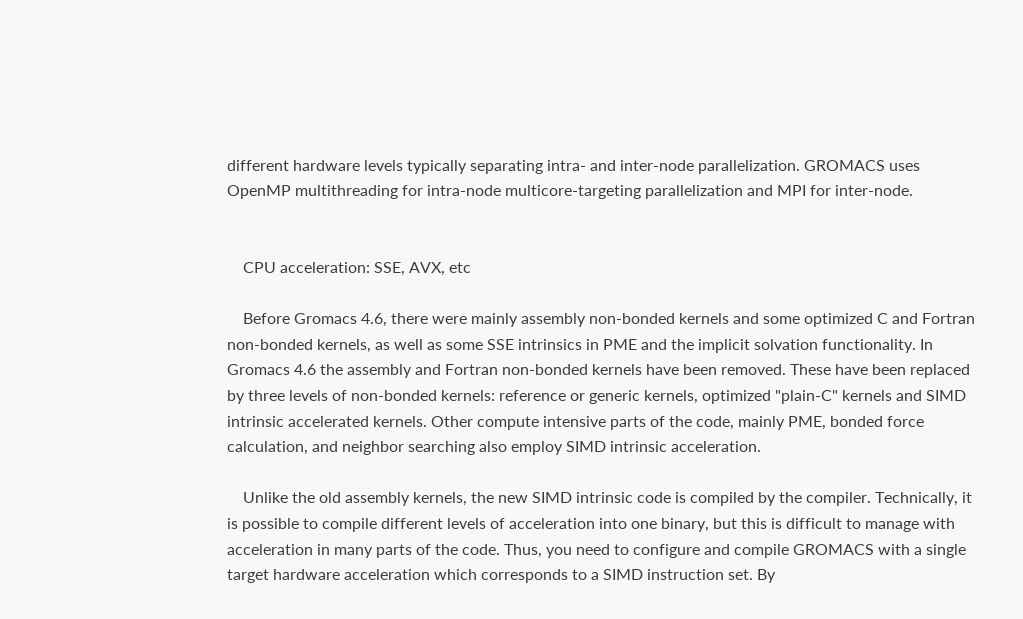different hardware levels typically separating intra- and inter-node parallelization. GROMACS uses OpenMP multithreading for intra-node multicore-targeting parallelization and MPI for inter-node.


    CPU acceleration: SSE, AVX, etc

    Before Gromacs 4.6, there were mainly assembly non-bonded kernels and some optimized C and Fortran non-bonded kernels, as well as some SSE intrinsics in PME and the implicit solvation functionality. In Gromacs 4.6 the assembly and Fortran non-bonded kernels have been removed. These have been replaced by three levels of non-bonded kernels: reference or generic kernels, optimized "plain-C" kernels and SIMD intrinsic accelerated kernels. Other compute intensive parts of the code, mainly PME, bonded force calculation, and neighbor searching also employ SIMD intrinsic acceleration.

    Unlike the old assembly kernels, the new SIMD intrinsic code is compiled by the compiler. Technically, it is possible to compile different levels of acceleration into one binary, but this is difficult to manage with acceleration in many parts of the code. Thus, you need to configure and compile GROMACS with a single target hardware acceleration which corresponds to a SIMD instruction set. By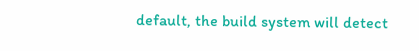default, the build system will detect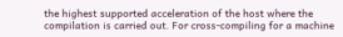the highest supported acceleration of the host where the compilation is carried out. For cross-compiling for a machine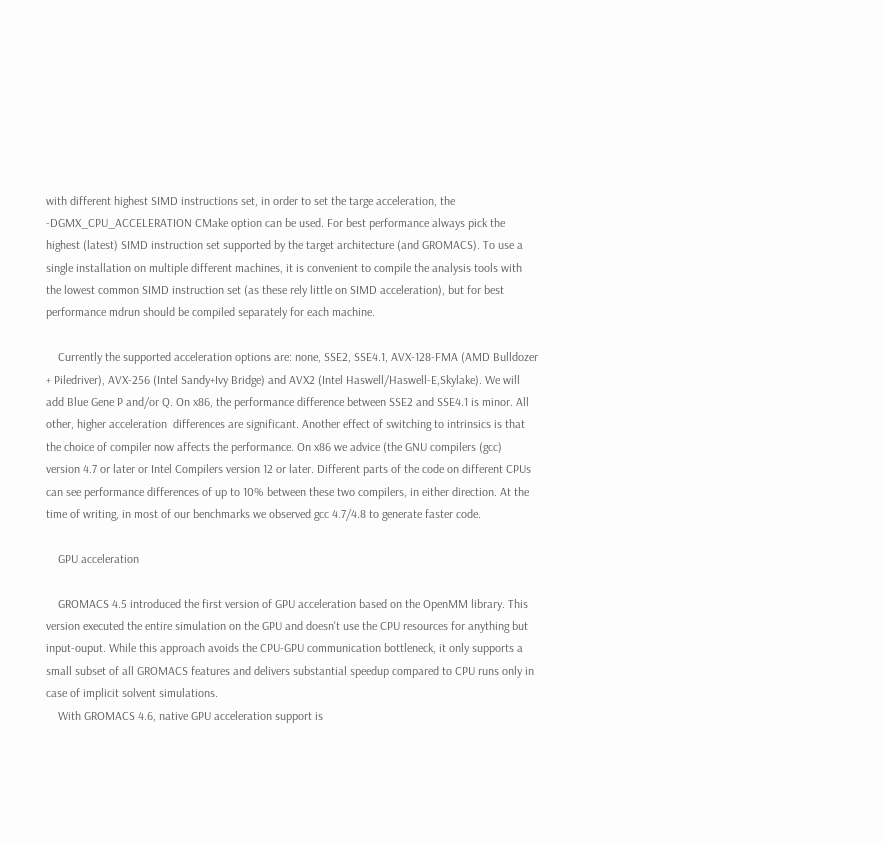with different highest SIMD instructions set, in order to set the targe acceleration, the -DGMX_CPU_ACCELERATION CMake option can be used. For best performance always pick the highest (latest) SIMD instruction set supported by the target architecture (and GROMACS). To use a single installation on multiple different machines, it is convenient to compile the analysis tools with the lowest common SIMD instruction set (as these rely little on SIMD acceleration), but for best performance mdrun should be compiled separately for each machine.

    Currently the supported acceleration options are: none, SSE2, SSE4.1, AVX-128-FMA (AMD Bulldozer + Piledriver), AVX-256 (Intel Sandy+Ivy Bridge) and AVX2 (Intel Haswell/Haswell-E,Skylake). We will add Blue Gene P and/or Q. On x86, the performance difference between SSE2 and SSE4.1 is minor. All other, higher acceleration  differences are significant. Another effect of switching to intrinsics is that the choice of compiler now affects the performance. On x86 we advice (the GNU compilers (gcc) version 4.7 or later or Intel Compilers version 12 or later. Different parts of the code on different CPUs can see performance differences of up to 10% between these two compilers, in either direction. At the time of writing, in most of our benchmarks we observed gcc 4.7/4.8 to generate faster code.

    GPU acceleration

    GROMACS 4.5 introduced the first version of GPU acceleration based on the OpenMM library. This version executed the entire simulation on the GPU and doesn't use the CPU resources for anything but input-ouput. While this approach avoids the CPU-GPU communication bottleneck, it only supports a small subset of all GROMACS features and delivers substantial speedup compared to CPU runs only in case of implicit solvent simulations.
    With GROMACS 4.6, native GPU acceleration support is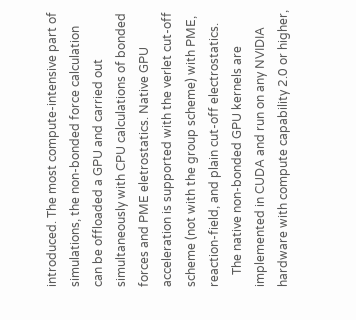introduced. The most compute-intensive part of simulations, the non-bonded force calculation can be offloaded a GPU and carried out simultaneously with CPU calculations of bonded forces and PME eletrostatics. Native GPU acceleration is supported with the verlet cut-off scheme (not with the group scheme) with PME, reaction-field, and plain cut-off electrostatics.
    The native non-bonded GPU kernels are implemented in CUDA and run on any NVIDIA hardware with compute capability 2.0 or higher,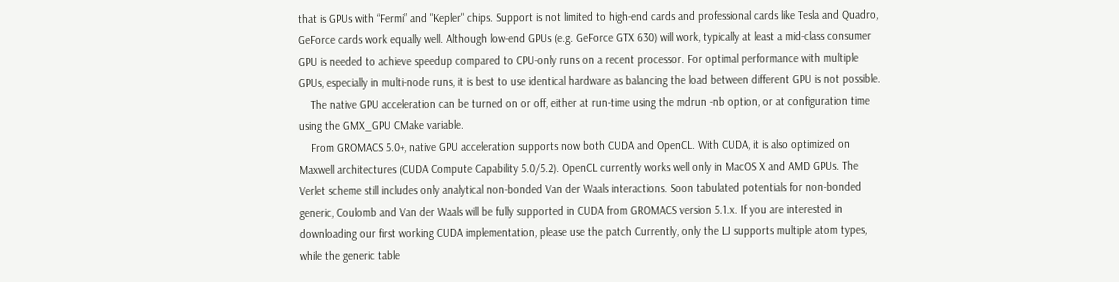that is GPUs with “Fermi” and "Kepler" chips. Support is not limited to high-end cards and professional cards like Tesla and Quadro, GeForce cards work equally well. Although low-end GPUs (e.g. GeForce GTX 630) will work, typically at least a mid-class consumer GPU is needed to achieve speedup compared to CPU-only runs on a recent processor. For optimal performance with multiple GPUs, especially in multi-node runs, it is best to use identical hardware as balancing the load between different GPU is not possible.
    The native GPU acceleration can be turned on or off, either at run-time using the mdrun -nb option, or at configuration time using the GMX_GPU CMake variable.
    From GROMACS 5.0+, native GPU acceleration supports now both CUDA and OpenCL. With CUDA, it is also optimized on Maxwell architectures (CUDA Compute Capability 5.0/5.2). OpenCL currently works well only in MacOS X and AMD GPUs. The Verlet scheme still includes only analytical non-bonded Van der Waals interactions. Soon tabulated potentials for non-bonded generic, Coulomb and Van der Waals will be fully supported in CUDA from GROMACS version 5.1.x. If you are interested in downloading our first working CUDA implementation, please use the patch Currently, only the LJ supports multiple atom types, while the generic table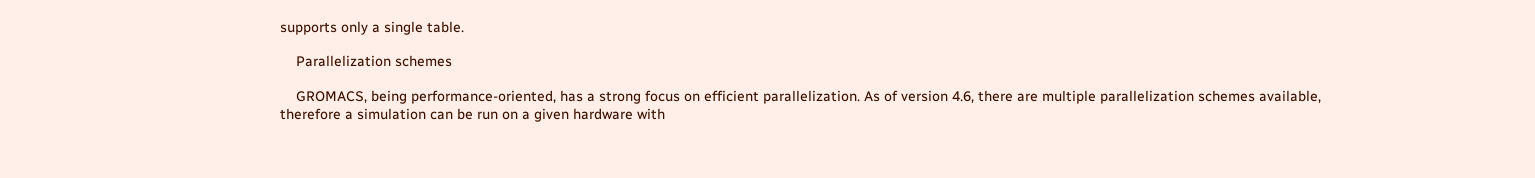supports only a single table.

    Parallelization schemes

    GROMACS, being performance-oriented, has a strong focus on efficient parallelization. As of version 4.6, there are multiple parallelization schemes available, therefore a simulation can be run on a given hardware with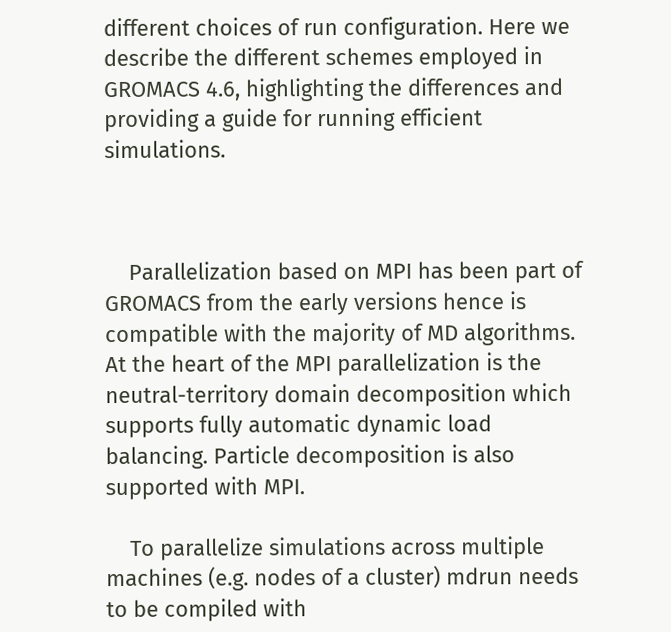different choices of run configuration. Here we describe the different schemes employed in GROMACS 4.6, highlighting the differences and providing a guide for running efficient simulations.



    Parallelization based on MPI has been part of GROMACS from the early versions hence is compatible with the majority of MD algorithms. At the heart of the MPI parallelization is the neutral-territory domain decomposition which supports fully automatic dynamic load balancing. Particle decomposition is also supported with MPI.

    To parallelize simulations across multiple machines (e.g. nodes of a cluster) mdrun needs to be compiled with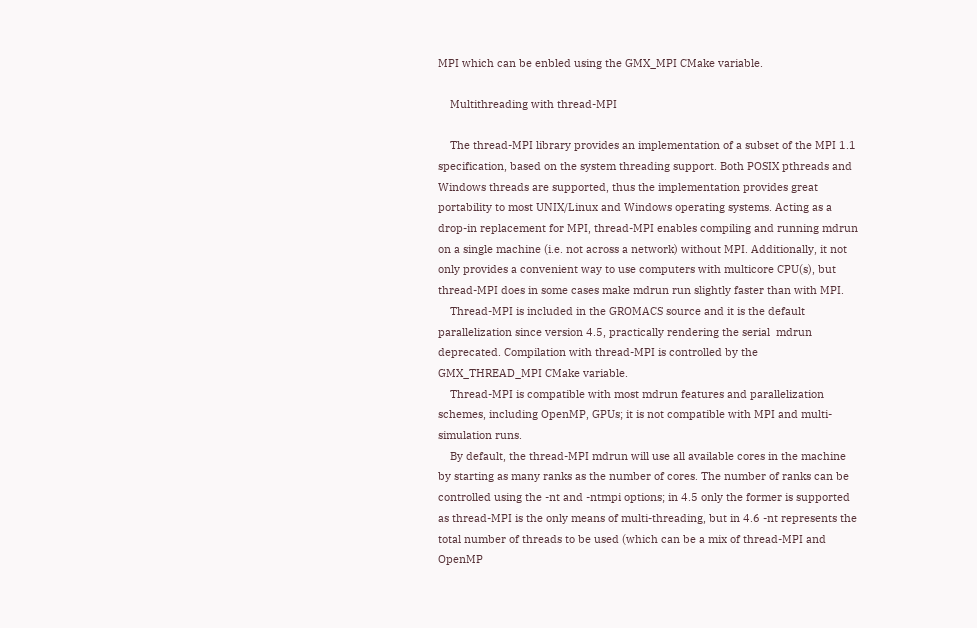MPI which can be enbled using the GMX_MPI CMake variable.

    Multithreading with thread-MPI

    The thread-MPI library provides an implementation of a subset of the MPI 1.1 specification, based on the system threading support. Both POSIX pthreads and Windows threads are supported, thus the implementation provides great portability to most UNIX/Linux and Windows operating systems. Acting as a drop-in replacement for MPI, thread-MPI enables compiling and running mdrun on a single machine (i.e. not across a network) without MPI. Additionally, it not only provides a convenient way to use computers with multicore CPU(s), but thread-MPI does in some cases make mdrun run slightly faster than with MPI.
    Thread-MPI is included in the GROMACS source and it is the default parallelization since version 4.5, practically rendering the serial  mdrun deprecated. Compilation with thread-MPI is controlled by the GMX_THREAD_MPI CMake variable.
    Thread-MPI is compatible with most mdrun features and parallelization schemes, including OpenMP, GPUs; it is not compatible with MPI and multi-simulation runs.
    By default, the thread-MPI mdrun will use all available cores in the machine by starting as many ranks as the number of cores. The number of ranks can be controlled using the -nt and -ntmpi options; in 4.5 only the former is supported as thread-MPI is the only means of multi-threading, but in 4.6 -nt represents the total number of threads to be used (which can be a mix of thread-MPI and OpenMP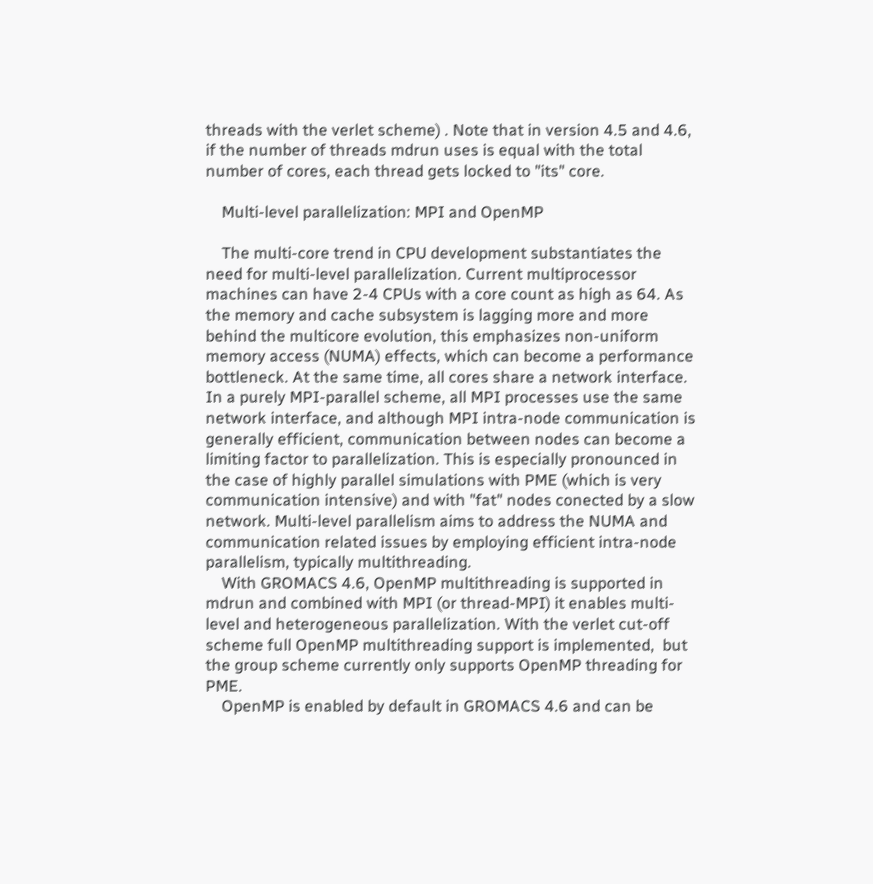threads with the verlet scheme) . Note that in version 4.5 and 4.6, if the number of threads mdrun uses is equal with the total number of cores, each thread gets locked to "its" core.

    Multi-level parallelization: MPI and OpenMP

    The multi-core trend in CPU development substantiates the need for multi-level parallelization. Current multiprocessor machines can have 2-4 CPUs with a core count as high as 64. As the memory and cache subsystem is lagging more and more behind the multicore evolution, this emphasizes non-uniform memory access (NUMA) effects, which can become a performance bottleneck. At the same time, all cores share a network interface. In a purely MPI-parallel scheme, all MPI processes use the same network interface, and although MPI intra-node communication is generally efficient, communication between nodes can become a limiting factor to parallelization. This is especially pronounced in the case of highly parallel simulations with PME (which is very communication intensive) and with "fat" nodes conected by a slow network. Multi-level parallelism aims to address the NUMA and communication related issues by employing efficient intra-node parallelism, typically multithreading.
    With GROMACS 4.6, OpenMP multithreading is supported in mdrun and combined with MPI (or thread-MPI) it enables multi-level and heterogeneous parallelization. With the verlet cut-off scheme full OpenMP multithreading support is implemented,  but the group scheme currently only supports OpenMP threading for PME.
    OpenMP is enabled by default in GROMACS 4.6 and can be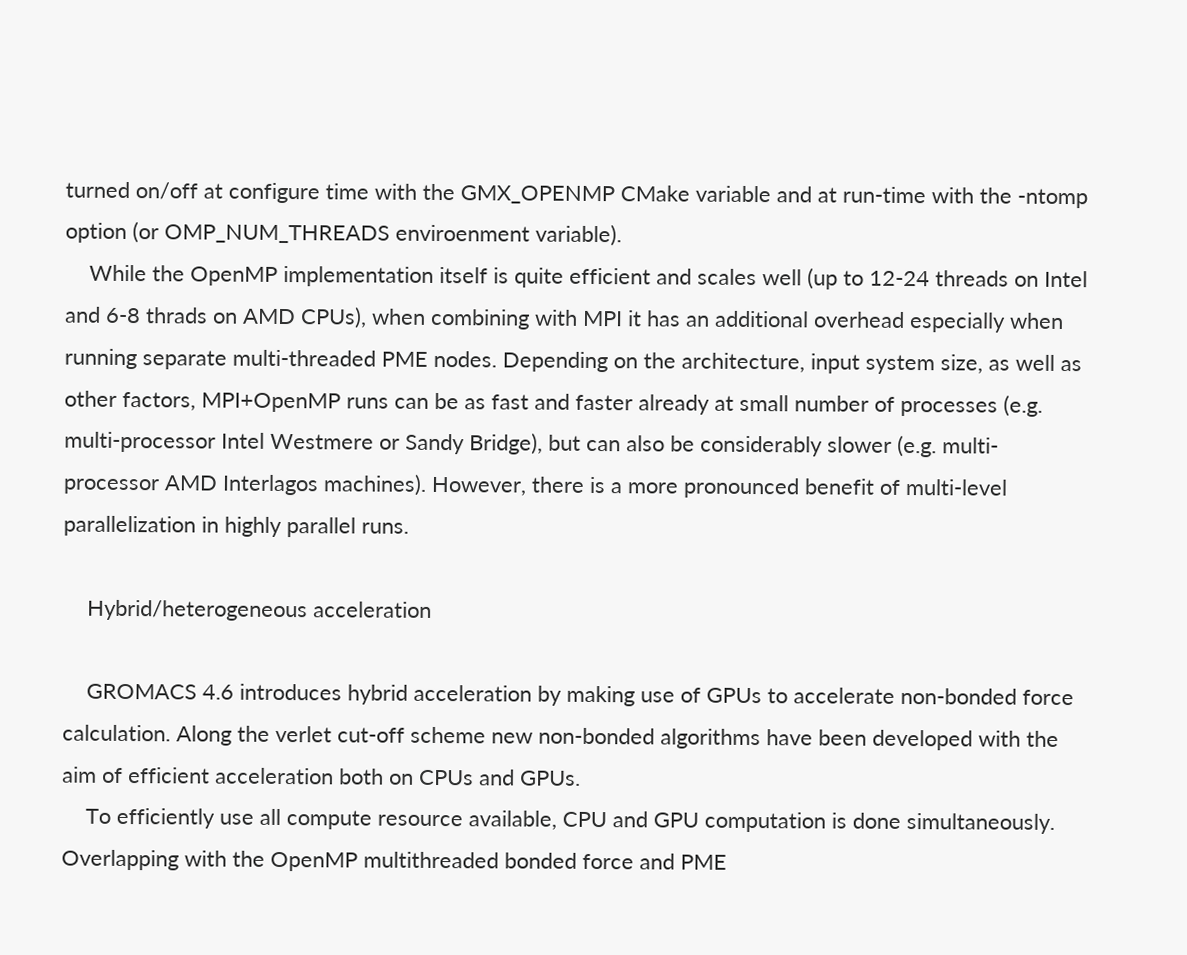turned on/off at configure time with the GMX_OPENMP CMake variable and at run-time with the -ntomp option (or OMP_NUM_THREADS enviroenment variable).
    While the OpenMP implementation itself is quite efficient and scales well (up to 12-24 threads on Intel and 6-8 thrads on AMD CPUs), when combining with MPI it has an additional overhead especially when running separate multi-threaded PME nodes. Depending on the architecture, input system size, as well as other factors, MPI+OpenMP runs can be as fast and faster already at small number of processes (e.g. multi-processor Intel Westmere or Sandy Bridge), but can also be considerably slower (e.g. multi-processor AMD Interlagos machines). However, there is a more pronounced benefit of multi-level parallelization in highly parallel runs.

    Hybrid/heterogeneous acceleration

    GROMACS 4.6 introduces hybrid acceleration by making use of GPUs to accelerate non-bonded force calculation. Along the verlet cut-off scheme new non-bonded algorithms have been developed with the aim of efficient acceleration both on CPUs and GPUs.
    To efficiently use all compute resource available, CPU and GPU computation is done simultaneously. Overlapping with the OpenMP multithreaded bonded force and PME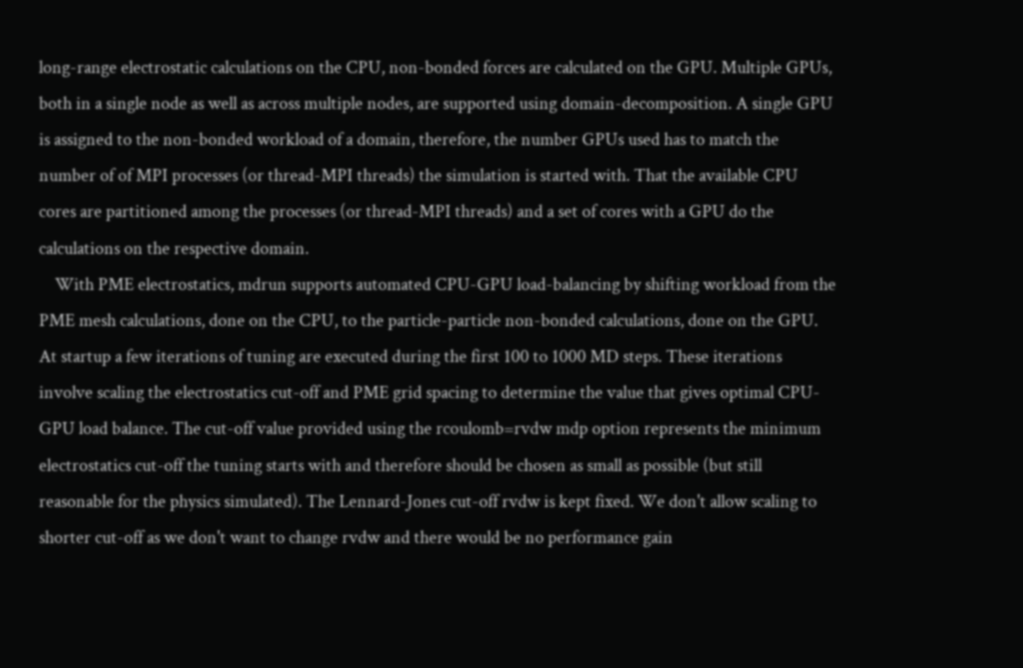long-range electrostatic calculations on the CPU, non-bonded forces are calculated on the GPU. Multiple GPUs, both in a single node as well as across multiple nodes, are supported using domain-decomposition. A single GPU is assigned to the non-bonded workload of a domain, therefore, the number GPUs used has to match the number of of MPI processes (or thread-MPI threads) the simulation is started with. That the available CPU cores are partitioned among the processes (or thread-MPI threads) and a set of cores with a GPU do the calculations on the respective domain.
    With PME electrostatics, mdrun supports automated CPU-GPU load-balancing by shifting workload from the PME mesh calculations, done on the CPU, to the particle-particle non-bonded calculations, done on the GPU. At startup a few iterations of tuning are executed during the first 100 to 1000 MD steps. These iterations involve scaling the electrostatics cut-off and PME grid spacing to determine the value that gives optimal CPU-GPU load balance. The cut-off value provided using the rcoulomb=rvdw mdp option represents the minimum electrostatics cut-off the tuning starts with and therefore should be chosen as small as possible (but still reasonable for the physics simulated). The Lennard-Jones cut-off rvdw is kept fixed. We don't allow scaling to shorter cut-off as we don't want to change rvdw and there would be no performance gain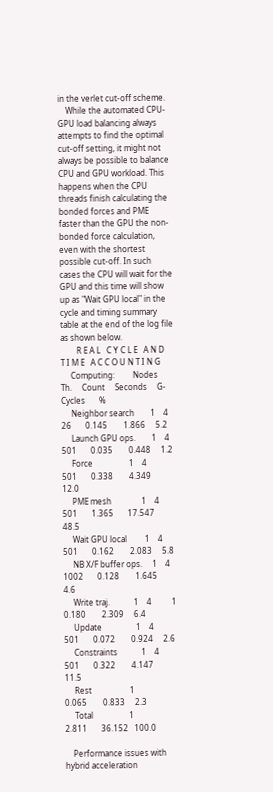in the verlet cut-off scheme.
    While the automated CPU-GPU load balancing always attempts to find the optimal cut-off setting, it might not always be possible to balance CPU and GPU workload. This happens when the CPU threads finish calculating the bonded forces and PME faster than the GPU the non-bonded force calculation, even with the shortest possible cut-off. In such cases the CPU will wait for the GPU and this time will show up as "Wait GPU local" in the cycle and timing summary table at the end of the log file as shown below.
        R E A L   C Y C L E   A N D   T I M E   A C C O U N T I N G
     Computing:         Nodes   Th.     Count     Seconds     G-Cycles       %
     Neighbor search        1    4         26       0.145        1.866     5.2
     Launch GPU ops.        1    4        501       0.035        0.448     1.2
     Force                  1    4        501       0.338        4.349    12.0
     PME mesh               1    4        501       1.365       17.547    48.5
     Wait GPU local         1    4        501       0.162        2.083     5.8
     NB X/F buffer ops.     1    4       1002       0.128        1.645     4.6
     Write traj.            1    4          1       0.180        2.309     6.4
     Update                 1    4        501       0.072        0.924     2.6
     Constraints            1    4        501       0.322        4.147    11.5
     Rest                   1                       0.065        0.833     2.3
     Total                  1                       2.811       36.152   100.0

    Performance issues with hybrid acceleration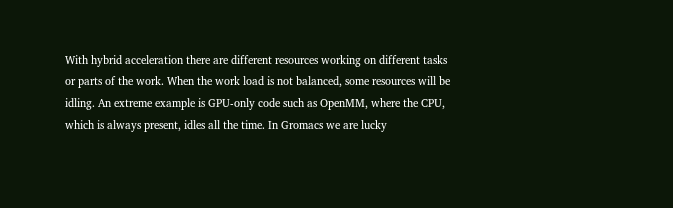With hybrid acceleration there are different resources working on different tasks or parts of the work. When the work load is not balanced, some resources will be idling. An extreme example is GPU-only code such as OpenMM, where the CPU, which is always present, idles all the time. In Gromacs we are lucky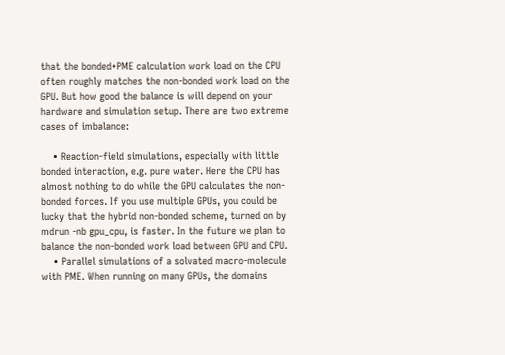that the bonded+PME calculation work load on the CPU often roughly matches the non-bonded work load on the GPU. But how good the balance is will depend on your hardware and simulation setup. There are two extreme cases of imbalance:

    • Reaction-field simulations, especially with little bonded interaction, e.g. pure water. Here the CPU has almost nothing to do while the GPU calculates the non-bonded forces. If you use multiple GPUs, you could be lucky that the hybrid non-bonded scheme, turned on by mdrun -nb gpu_cpu, is faster. In the future we plan to balance the non-bonded work load between GPU and CPU.
    • Parallel simulations of a solvated macro-molecule with PME. When running on many GPUs, the domains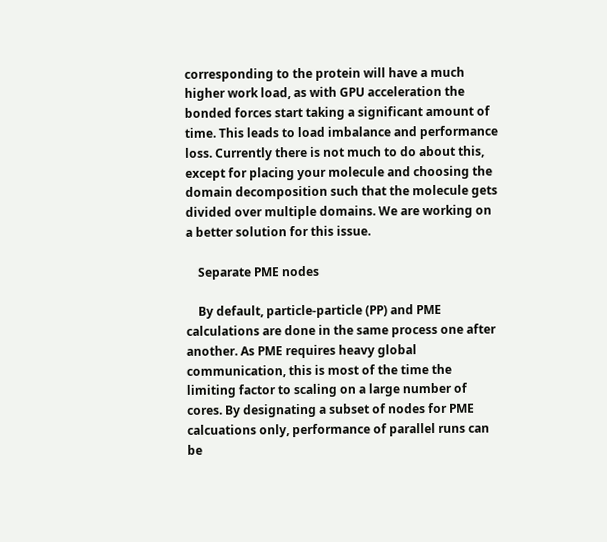corresponding to the protein will have a much higher work load, as with GPU acceleration the bonded forces start taking a significant amount of time. This leads to load imbalance and performance loss. Currently there is not much to do about this, except for placing your molecule and choosing the domain decomposition such that the molecule gets divided over multiple domains. We are working on a better solution for this issue.

    Separate PME nodes

    By default, particle-particle (PP) and PME calculations are done in the same process one after another. As PME requires heavy global communication, this is most of the time the limiting factor to scaling on a large number of cores. By designating a subset of nodes for PME calcuations only, performance of parallel runs can be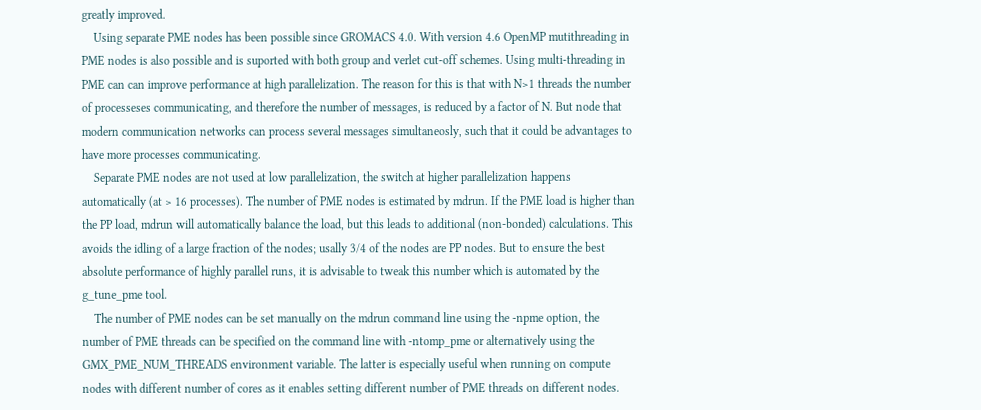greatly improved.
    Using separate PME nodes has been possible since GROMACS 4.0. With version 4.6 OpenMP mutithreading in PME nodes is also possible and is suported with both group and verlet cut-off schemes. Using multi-threading in PME can can improve performance at high parallelization. The reason for this is that with N>1 threads the number of processeses communicating, and therefore the number of messages, is reduced by a factor of N. But node that modern communication networks can process several messages simultaneosly, such that it could be advantages to have more processes communicating.
    Separate PME nodes are not used at low parallelization, the switch at higher parallelization happens automatically (at > 16 processes). The number of PME nodes is estimated by mdrun. If the PME load is higher than the PP load, mdrun will automatically balance the load, but this leads to additional (non-bonded) calculations. This avoids the idling of a large fraction of the nodes; usally 3/4 of the nodes are PP nodes. But to ensure the best absolute performance of highly parallel runs, it is advisable to tweak this number which is automated by the g_tune_pme tool.
    The number of PME nodes can be set manually on the mdrun command line using the -npme option, the number of PME threads can be specified on the command line with -ntomp_pme or alternatively using the GMX_PME_NUM_THREADS environment variable. The latter is especially useful when running on compute nodes with different number of cores as it enables setting different number of PME threads on different nodes.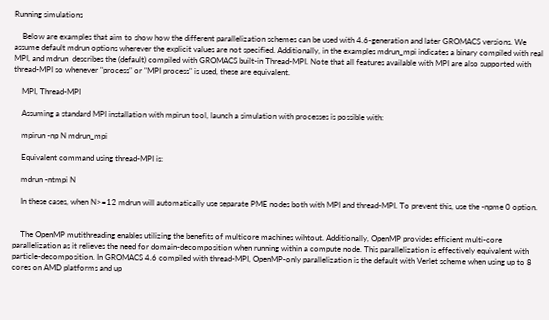Running simulations

    Below are examples that aim to show how the different parallelization schemes can be used with 4.6-generation and later GROMACS versions. We assume default mdrun options wherever the explicit values are not specified. Additionally, in the examples mdrun_mpi indicates a binary compiled with real MPI, and mdrun  describes the (default) compiled with GROMACS built-in Thread-MPI. Note that all features available with MPI are also supported with thread-MPI so whenever "process" or "MPI process" is used, these are equivalent.

    MPI, Thread-MPI

    Assuming a standard MPI installation with mpirun tool, launch a simulation with processes is possible with:

    mpirun -np N mdrun_mpi

    Equivalent command using thread-MPI is:

    mdrun -ntmpi N

    In these cases, when N>=12 mdrun will automatically use separate PME nodes both with MPI and thread-MPI. To prevent this, use the -npme 0 option.


    The OpenMP mutithreading enables utilizing the benefits of multicore machines wihtout. Additionally, OpenMP provides efficient multi-core parallelization as it relieves the need for domain-decomposition when running within a compute node. This parallelization is effectively equivalent with particle-decomposition. In GROMACS 4.6 compiled with thread-MPI, OpenMP-only parallelization is the default with Verlet scheme when using up to 8 cores on AMD platforms and up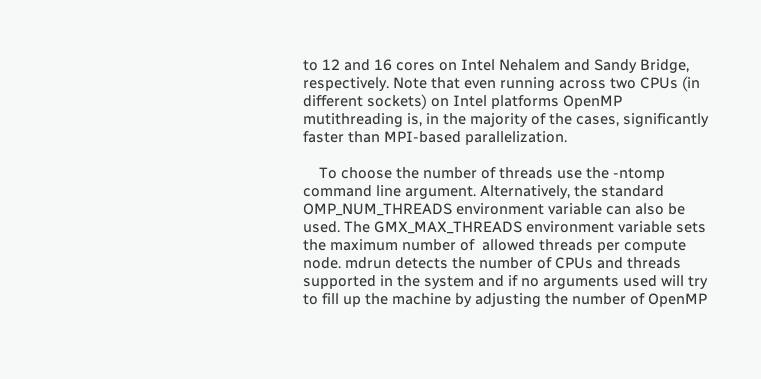to 12 and 16 cores on Intel Nehalem and Sandy Bridge, respectively. Note that even running across two CPUs (in different sockets) on Intel platforms OpenMP mutithreading is, in the majority of the cases, significantly faster than MPI-based parallelization.

    To choose the number of threads use the -ntomp command line argument. Alternatively, the standard OMP_NUM_THREADS environment variable can also be used. The GMX_MAX_THREADS environment variable sets the maximum number of  allowed threads per compute node. mdrun detects the number of CPUs and threads supported in the system and if no arguments used will try to fill up the machine by adjusting the number of OpenMP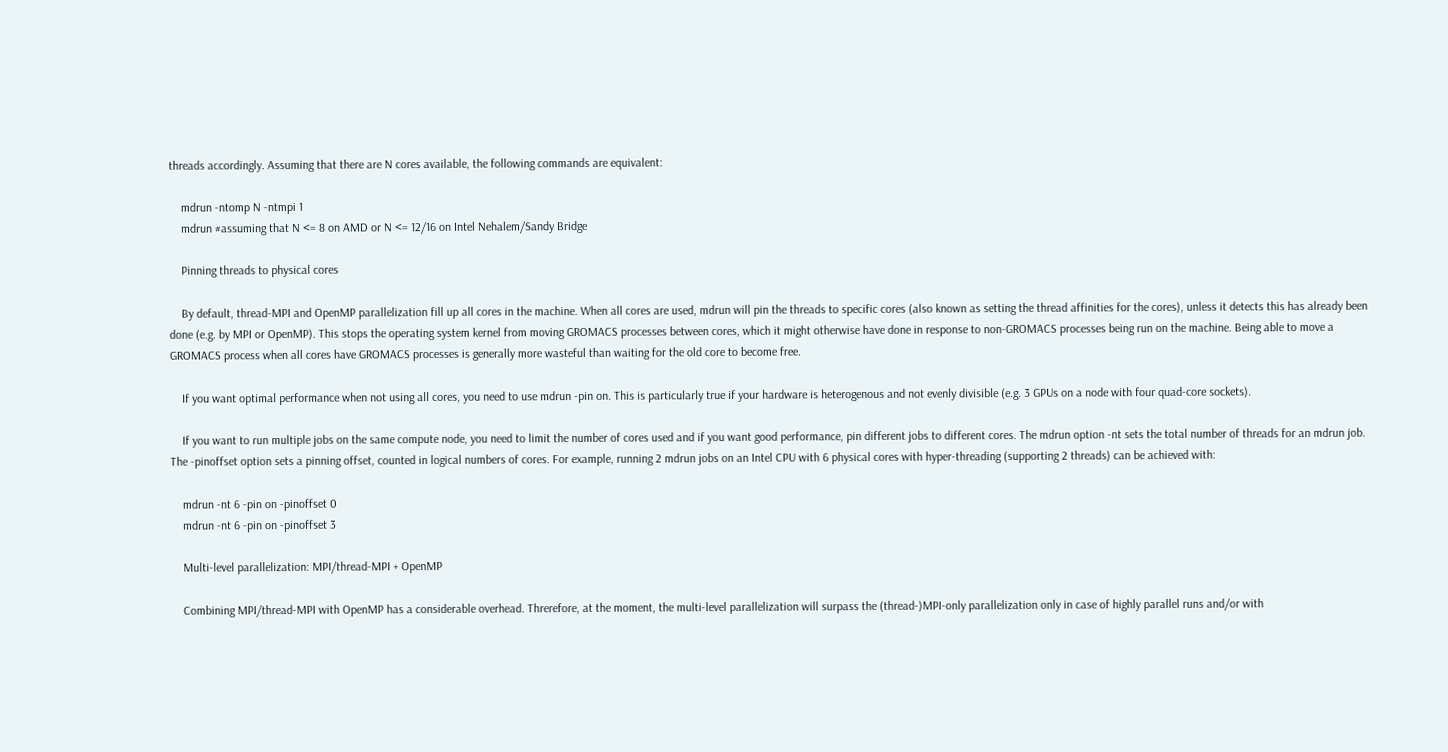threads accordingly. Assuming that there are N cores available, the following commands are equivalent:

    mdrun -ntomp N -ntmpi 1
    mdrun #assuming that N <= 8 on AMD or N <= 12/16 on Intel Nehalem/Sandy Bridge

    Pinning threads to physical cores

    By default, thread-MPI and OpenMP parallelization fill up all cores in the machine. When all cores are used, mdrun will pin the threads to specific cores (also known as setting the thread affinities for the cores), unless it detects this has already been done (e.g. by MPI or OpenMP). This stops the operating system kernel from moving GROMACS processes between cores, which it might otherwise have done in response to non-GROMACS processes being run on the machine. Being able to move a GROMACS process when all cores have GROMACS processes is generally more wasteful than waiting for the old core to become free.

    If you want optimal performance when not using all cores, you need to use mdrun -pin on. This is particularly true if your hardware is heterogenous and not evenly divisible (e.g. 3 GPUs on a node with four quad-core sockets).

    If you want to run multiple jobs on the same compute node, you need to limit the number of cores used and if you want good performance, pin different jobs to different cores. The mdrun option -nt sets the total number of threads for an mdrun job. The -pinoffset option sets a pinning offset, counted in logical numbers of cores. For example, running 2 mdrun jobs on an Intel CPU with 6 physical cores with hyper-threading (supporting 2 threads) can be achieved with:

    mdrun -nt 6 -pin on -pinoffset 0
    mdrun -nt 6 -pin on -pinoffset 3

    Multi-level parallelization: MPI/thread-MPI + OpenMP

    Combining MPI/thread-MPI with OpenMP has a considerable overhead. Threrefore, at the moment, the multi-level parallelization will surpass the (thread-)MPI-only parallelization only in case of highly parallel runs and/or with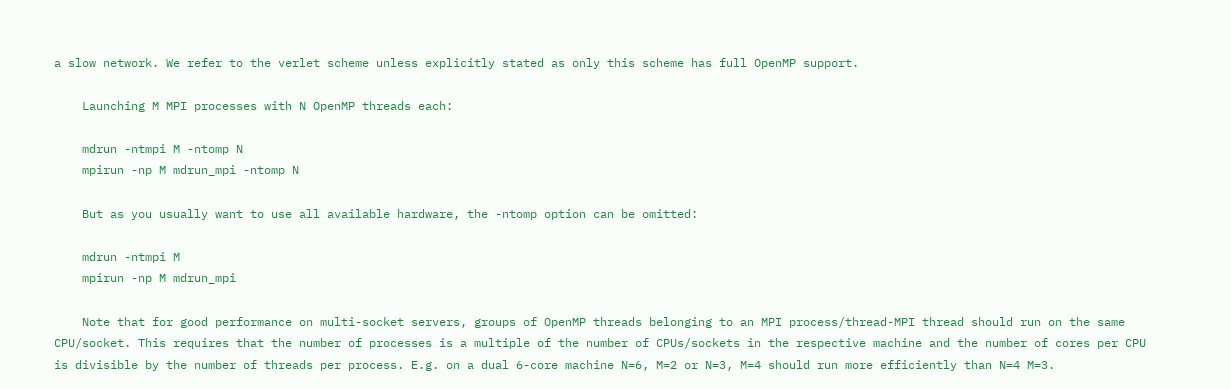a slow network. We refer to the verlet scheme unless explicitly stated as only this scheme has full OpenMP support.

    Launching M MPI processes with N OpenMP threads each:

    mdrun -ntmpi M -ntomp N
    mpirun -np M mdrun_mpi -ntomp N

    But as you usually want to use all available hardware, the -ntomp option can be omitted:

    mdrun -ntmpi M
    mpirun -np M mdrun_mpi

    Note that for good performance on multi-socket servers, groups of OpenMP threads belonging to an MPI process/thread-MPI thread should run on the same CPU/socket. This requires that the number of processes is a multiple of the number of CPUs/sockets in the respective machine and the number of cores per CPU is divisible by the number of threads per process. E.g. on a dual 6-core machine N=6, M=2 or N=3, M=4 should run more efficiently than N=4 M=3.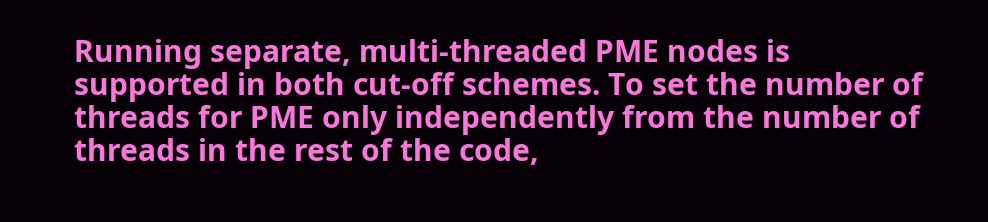Running separate, multi-threaded PME nodes is supported in both cut-off schemes. To set the number of threads for PME only independently from the number of threads in the rest of the code,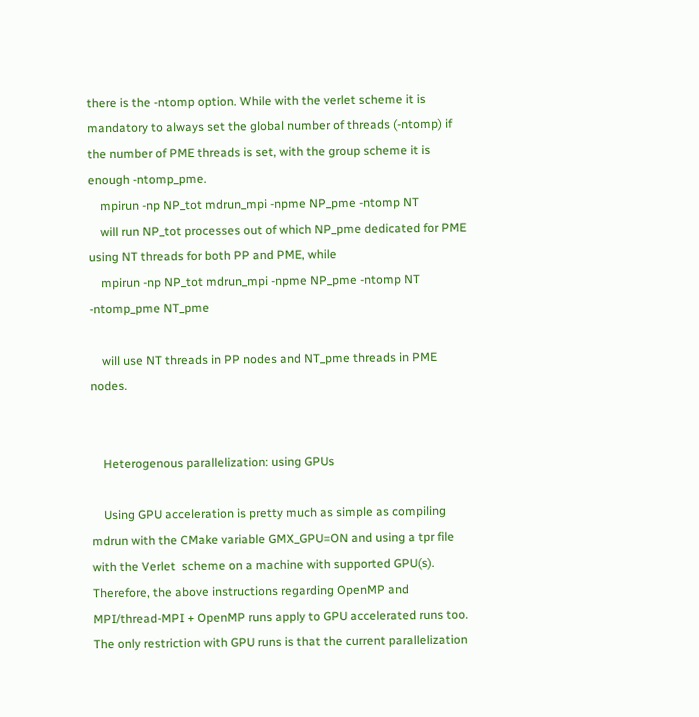there is the -ntomp option. While with the verlet scheme it is mandatory to always set the global number of threads (-ntomp) if the number of PME threads is set, with the group scheme it is enough -ntomp_pme.
    mpirun -np NP_tot mdrun_mpi -npme NP_pme -ntomp NT
    will run NP_tot processes out of which NP_pme dedicated for PME using NT threads for both PP and PME, while
    mpirun -np NP_tot mdrun_mpi -npme NP_pme -ntomp NT -ntomp_pme NT_pme

    will use NT threads in PP nodes and NT_pme threads in PME nodes.


    Heterogenous parallelization: using GPUs

    Using GPU acceleration is pretty much as simple as compiling mdrun with the CMake variable GMX_GPU=ON and using a tpr file with the Verlet  scheme on a machine with supported GPU(s). Therefore, the above instructions regarding OpenMP and MPI/thread-MPI + OpenMP runs apply to GPU accelerated runs too. The only restriction with GPU runs is that the current parallelization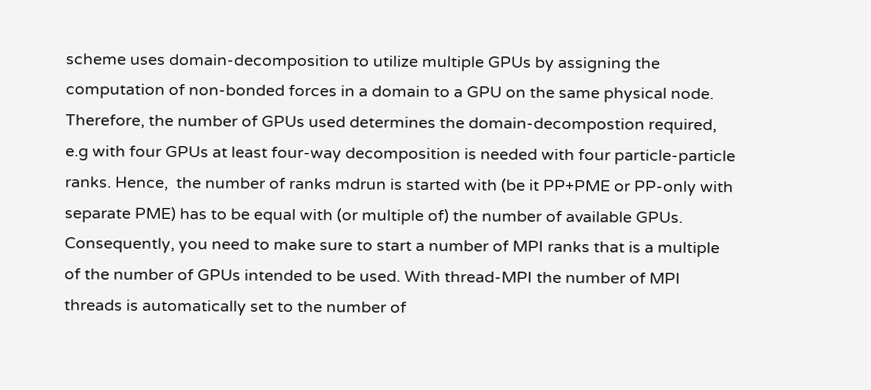scheme uses domain-decomposition to utilize multiple GPUs by assigning the computation of non-bonded forces in a domain to a GPU on the same physical node. Therefore, the number of GPUs used determines the domain-decompostion required, e.g with four GPUs at least four-way decomposition is needed with four particle-particle ranks. Hence,  the number of ranks mdrun is started with (be it PP+PME or PP-only with separate PME) has to be equal with (or multiple of) the number of available GPUs. Consequently, you need to make sure to start a number of MPI ranks that is a multiple of the number of GPUs intended to be used. With thread-MPI the number of MPI threads is automatically set to the number of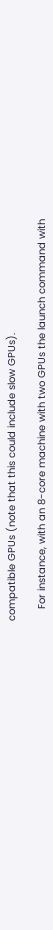compatible GPUs (note that this could include slow GPUs).

    For instance, with an 8-core machine with two GPUs the launch command with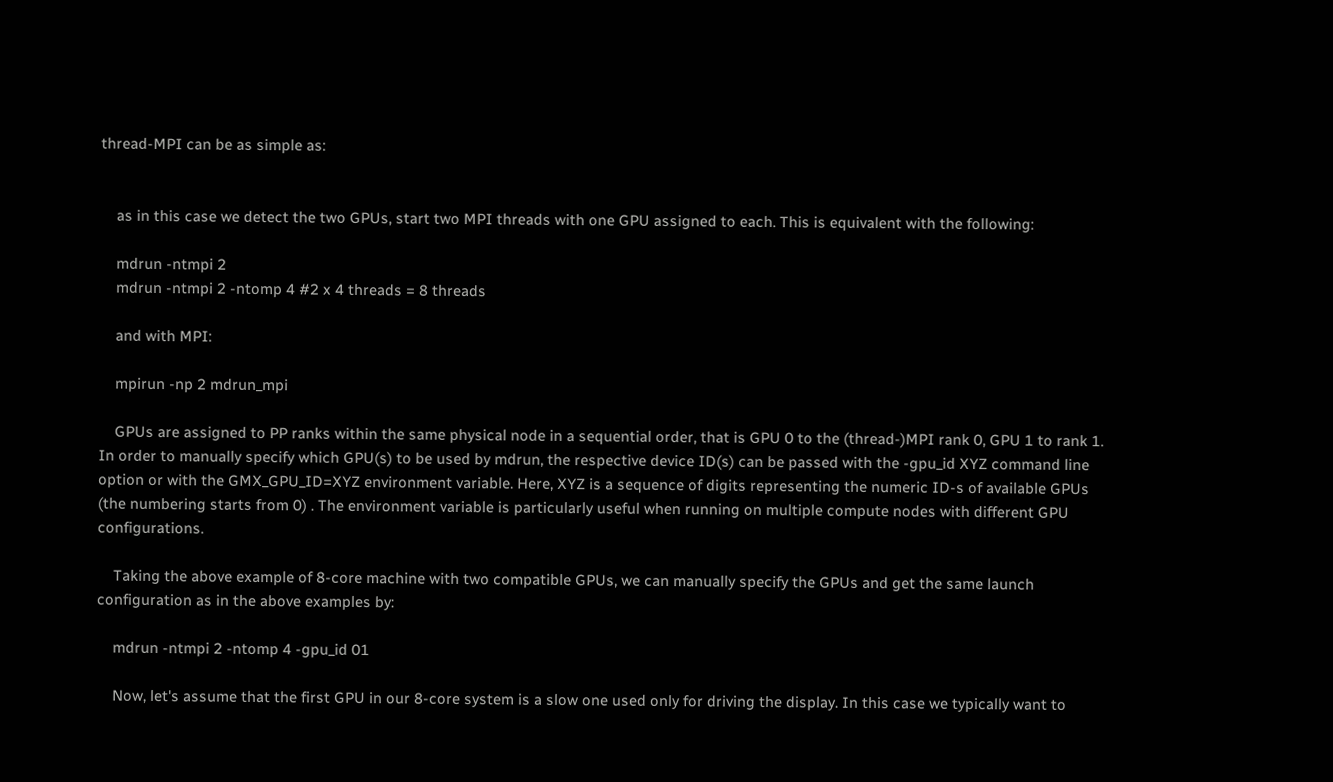thread-MPI can be as simple as:


    as in this case we detect the two GPUs, start two MPI threads with one GPU assigned to each. This is equivalent with the following:

    mdrun -ntmpi 2
    mdrun -ntmpi 2 -ntomp 4 #2 x 4 threads = 8 threads

    and with MPI:

    mpirun -np 2 mdrun_mpi

    GPUs are assigned to PP ranks within the same physical node in a sequential order, that is GPU 0 to the (thread-)MPI rank 0, GPU 1 to rank 1. In order to manually specify which GPU(s) to be used by mdrun, the respective device ID(s) can be passed with the -gpu_id XYZ command line option or with the GMX_GPU_ID=XYZ environment variable. Here, XYZ is a sequence of digits representing the numeric ID-s of available GPUs (the numbering starts from 0) . The environment variable is particularly useful when running on multiple compute nodes with different GPU configurations.

    Taking the above example of 8-core machine with two compatible GPUs, we can manually specify the GPUs and get the same launch configuration as in the above examples by:

    mdrun -ntmpi 2 -ntomp 4 -gpu_id 01

    Now, let's assume that the first GPU in our 8-core system is a slow one used only for driving the display. In this case we typically want to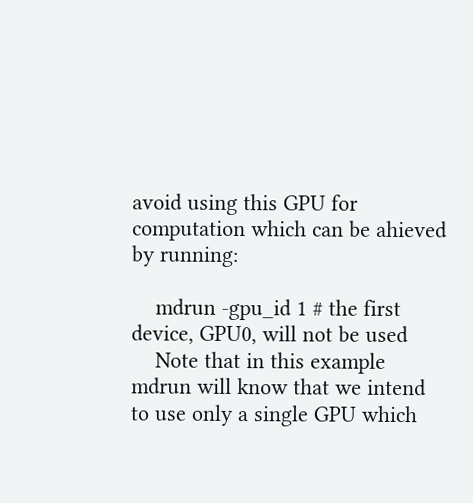avoid using this GPU for computation which can be ahieved by running:

    mdrun -gpu_id 1 # the first device, GPU0, will not be used
    Note that in this example  mdrun will know that we intend to use only a single GPU which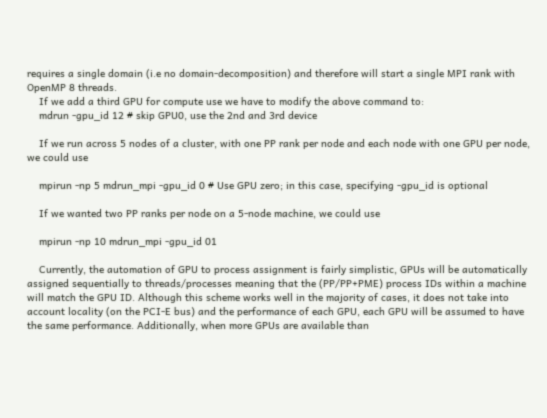requires a single domain (i.e no domain-decomposition) and therefore will start a single MPI rank with OpenMP 8 threads.
    If we add a third GPU for compute use we have to modify the above command to:
    mdrun -gpu_id 12 # skip GPU0, use the 2nd and 3rd device

    If we run across 5 nodes of a cluster, with one PP rank per node and each node with one GPU per node, we could use

    mpirun -np 5 mdrun_mpi -gpu_id 0 # Use GPU zero; in this case, specifying -gpu_id is optional

    If we wanted two PP ranks per node on a 5-node machine, we could use

    mpirun -np 10 mdrun_mpi -gpu_id 01

    Currently, the automation of GPU to process assignment is fairly simplistic, GPUs will be automatically assigned sequentially to threads/processes meaning that the (PP/PP+PME) process IDs within a machine will match the GPU ID. Although this scheme works well in the majority of cases, it does not take into account locality (on the PCI-E bus) and the performance of each GPU, each GPU will be assumed to have the same performance. Additionally, when more GPUs are available than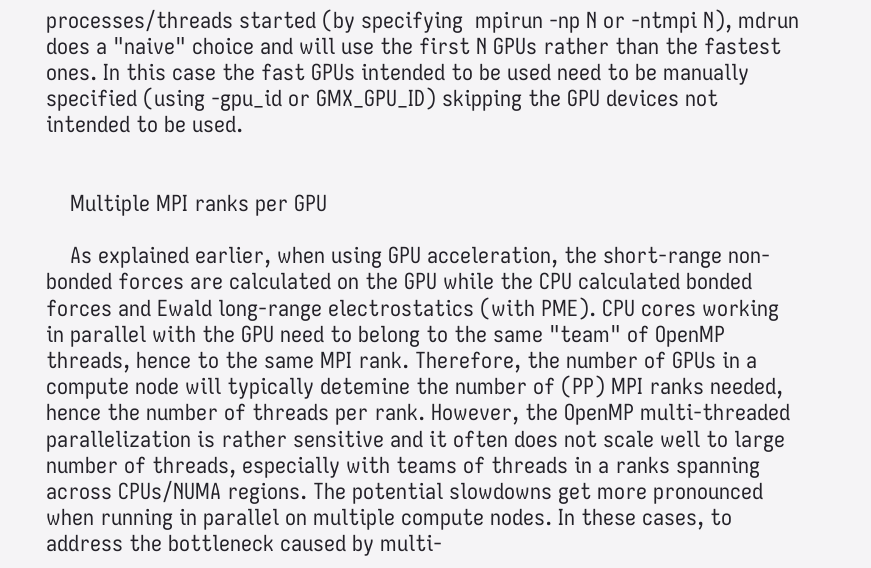processes/threads started (by specifying  mpirun -np N or -ntmpi N), mdrun does a "naive" choice and will use the first N GPUs rather than the fastest ones. In this case the fast GPUs intended to be used need to be manually specified (using -gpu_id or GMX_GPU_ID) skipping the GPU devices not intended to be used.


    Multiple MPI ranks per GPU

    As explained earlier, when using GPU acceleration, the short-range non-bonded forces are calculated on the GPU while the CPU calculated bonded forces and Ewald long-range electrostatics (with PME). CPU cores working in parallel with the GPU need to belong to the same "team" of OpenMP threads, hence to the same MPI rank. Therefore, the number of GPUs in a compute node will typically detemine the number of (PP) MPI ranks needed, hence the number of threads per rank. However, the OpenMP multi-threaded parallelization is rather sensitive and it often does not scale well to large number of threads, especially with teams of threads in a ranks spanning across CPUs/NUMA regions. The potential slowdowns get more pronounced when running in parallel on multiple compute nodes. In these cases, to address the bottleneck caused by multi-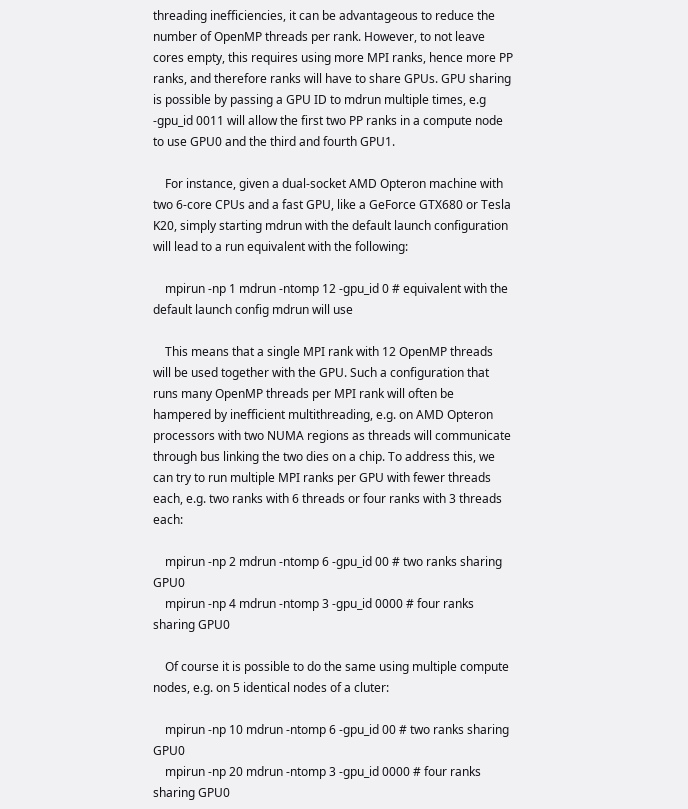threading inefficiencies, it can be advantageous to reduce the number of OpenMP threads per rank. However, to not leave cores empty, this requires using more MPI ranks, hence more PP ranks, and therefore ranks will have to share GPUs. GPU sharing is possible by passing a GPU ID to mdrun multiple times, e.g -gpu_id 0011 will allow the first two PP ranks in a compute node to use GPU0 and the third and fourth GPU1.

    For instance, given a dual-socket AMD Opteron machine with two 6-core CPUs and a fast GPU, like a GeForce GTX680 or Tesla K20, simply starting mdrun with the default launch configuration will lead to a run equivalent with the following:

    mpirun -np 1 mdrun -ntomp 12 -gpu_id 0 # equivalent with the default launch config mdrun will use

    This means that a single MPI rank with 12 OpenMP threads will be used together with the GPU. Such a configuration that runs many OpenMP threads per MPI rank will often be hampered by inefficient multithreading, e.g. on AMD Opteron processors with two NUMA regions as threads will communicate through bus linking the two dies on a chip. To address this, we can try to run multiple MPI ranks per GPU with fewer threads each, e.g. two ranks with 6 threads or four ranks with 3 threads each:

    mpirun -np 2 mdrun -ntomp 6 -gpu_id 00 # two ranks sharing GPU0
    mpirun -np 4 mdrun -ntomp 3 -gpu_id 0000 # four ranks sharing GPU0

    Of course it is possible to do the same using multiple compute nodes, e.g. on 5 identical nodes of a cluter:

    mpirun -np 10 mdrun -ntomp 6 -gpu_id 00 # two ranks sharing GPU0
    mpirun -np 20 mdrun -ntomp 3 -gpu_id 0000 # four ranks sharing GPU0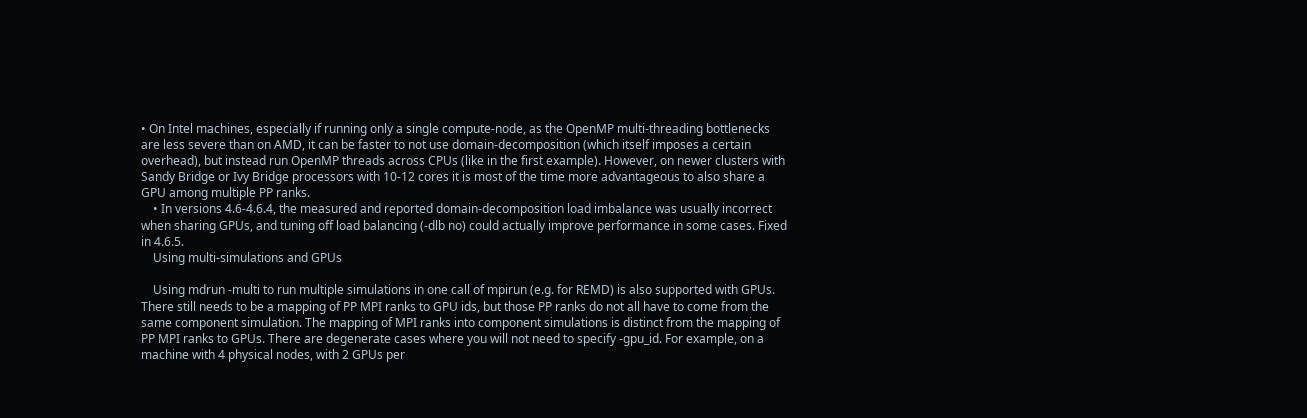• On Intel machines, especially if running only a single compute-node, as the OpenMP multi-threading bottlenecks are less severe than on AMD, it can be faster to not use domain-decomposition (which itself imposes a certain overhead), but instead run OpenMP threads across CPUs (like in the first example). However, on newer clusters with Sandy Bridge or Ivy Bridge processors with 10-12 cores it is most of the time more advantageous to also share a GPU among multiple PP ranks.
    • In versions 4.6-4.6.4, the measured and reported domain-decomposition load imbalance was usually incorrect when sharing GPUs, and tuning off load balancing (-dlb no) could actually improve performance in some cases. Fixed in 4.6.5.
    Using multi-simulations and GPUs

    Using mdrun -multi to run multiple simulations in one call of mpirun (e.g. for REMD) is also supported with GPUs. There still needs to be a mapping of PP MPI ranks to GPU ids, but those PP ranks do not all have to come from the same component simulation. The mapping of MPI ranks into component simulations is distinct from the mapping of PP MPI ranks to GPUs. There are degenerate cases where you will not need to specify -gpu_id. For example, on a machine with 4 physical nodes, with 2 GPUs per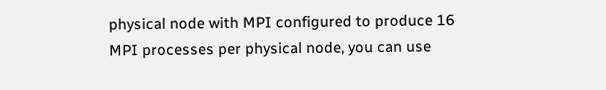physical node with MPI configured to produce 16 MPI processes per physical node, you can use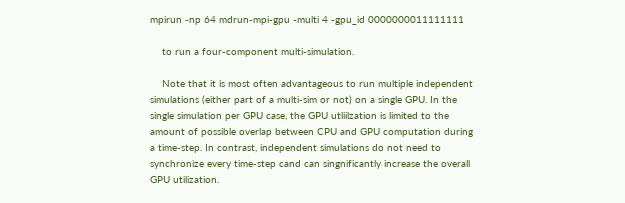mpirun -np 64 mdrun-mpi-gpu -multi 4 -gpu_id 0000000011111111

    to run a four-component multi-simulation.

    Note that it is most often advantageous to run multiple independent simulations (either part of a multi-sim or not) on a single GPU. In the single simulation per GPU case, the GPU utliilzation is limited to the amount of possible overlap between CPU and GPU computation during a time-step. In contrast, independent simulations do not need to synchronize every time-step cand can singnificantly increase the overall GPU utilization.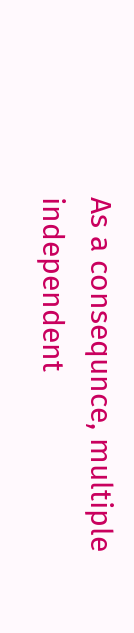As a consequnce, multiple independent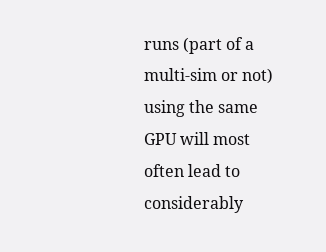runs (part of a multi-sim or not) using the same GPU will most often lead to considerably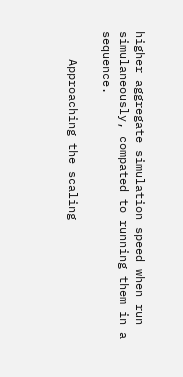higher aggregate simulation speed when run simulaneously, compated to running them in a sequence.

    Approaching the scaling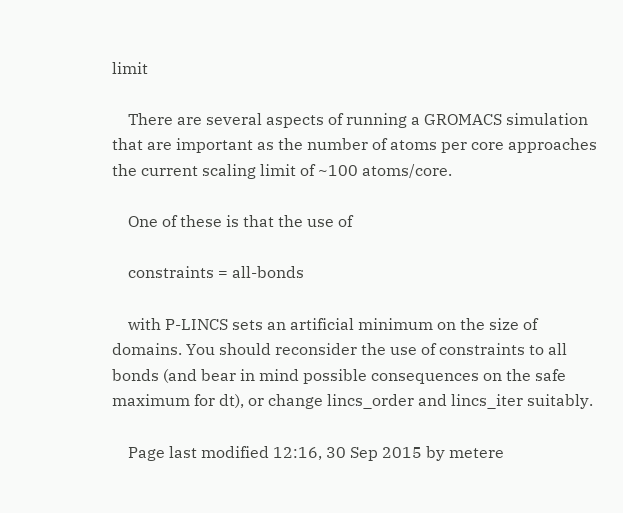limit

    There are several aspects of running a GROMACS simulation that are important as the number of atoms per core approaches the current scaling limit of ~100 atoms/core.

    One of these is that the use of

    constraints = all-bonds

    with P-LINCS sets an artificial minimum on the size of domains. You should reconsider the use of constraints to all bonds (and bear in mind possible consequences on the safe maximum for dt), or change lincs_order and lincs_iter suitably.

    Page last modified 12:16, 30 Sep 2015 by metere